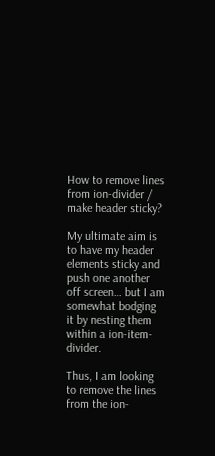How to remove lines from ion-divider / make header sticky?

My ultimate aim is to have my header elements sticky and push one another off screen… but I am somewhat bodging it by nesting them within a ion-item-divider.

Thus, I am looking to remove the lines from the ion-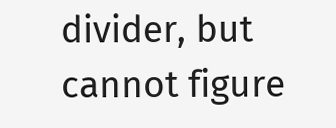divider, but cannot figure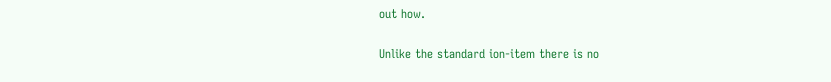out how.

Unlike the standard ion-item there is no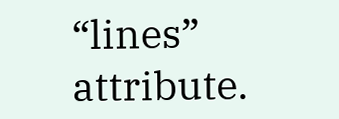“lines” attribute.